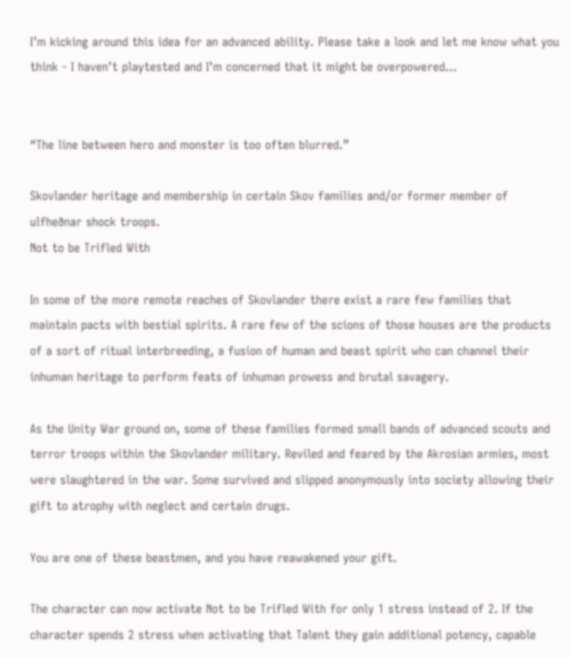I’m kicking around this idea for an advanced ability. Please take a look and let me know what you think - I haven’t playtested and I’m concerned that it might be overpowered…


“The line between hero and monster is too often blurred.”

Skovlander heritage and membership in certain Skov families and/or former member of ulfheðnar shock troops.
Not to be Trifled With

In some of the more remote reaches of Skovlander there exist a rare few families that maintain pacts with bestial spirits. A rare few of the scions of those houses are the products of a sort of ritual interbreeding, a fusion of human and beast spirit who can channel their inhuman heritage to perform feats of inhuman prowess and brutal savagery.

As the Unity War ground on, some of these families formed small bands of advanced scouts and terror troops within the Skovlander military. Reviled and feared by the Akrosian armies, most were slaughtered in the war. Some survived and slipped anonymously into society allowing their gift to atrophy with neglect and certain drugs.

You are one of these beastmen, and you have reawakened your gift.

The character can now activate Not to be Trifled With for only 1 stress instead of 2. If the character spends 2 stress when activating that Talent they gain additional potency, capable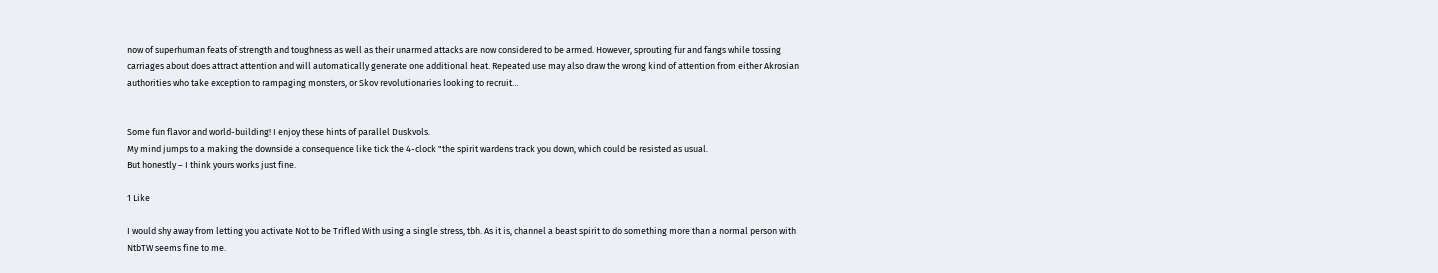now of superhuman feats of strength and toughness as well as their unarmed attacks are now considered to be armed. However, sprouting fur and fangs while tossing carriages about does attract attention and will automatically generate one additional heat. Repeated use may also draw the wrong kind of attention from either Akrosian authorities who take exception to rampaging monsters, or Skov revolutionaries looking to recruit…


Some fun flavor and world-building! I enjoy these hints of parallel Duskvols.
My mind jumps to a making the downside a consequence like tick the 4-clock "the spirit wardens track you down, which could be resisted as usual.
But honestly – I think yours works just fine.

1 Like

I would shy away from letting you activate Not to be Trifled With using a single stress, tbh. As it is, channel a beast spirit to do something more than a normal person with NtbTW seems fine to me.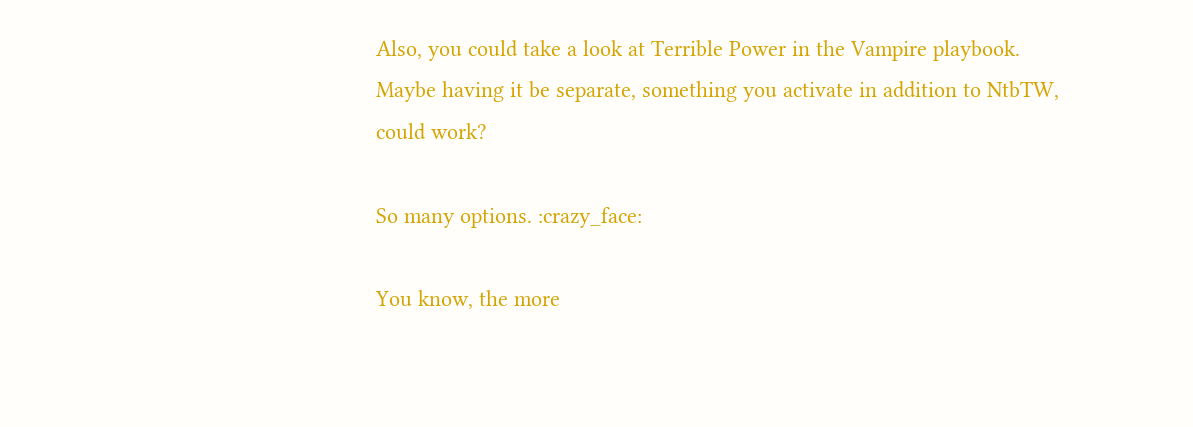Also, you could take a look at Terrible Power in the Vampire playbook. Maybe having it be separate, something you activate in addition to NtbTW, could work?

So many options. :crazy_face:

You know, the more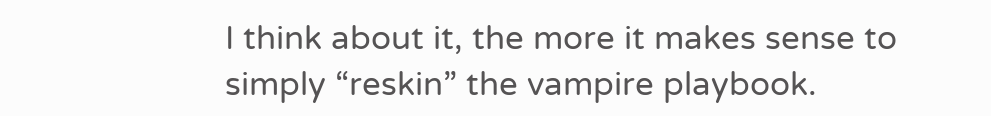I think about it, the more it makes sense to simply “reskin” the vampire playbook.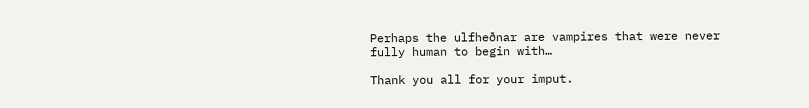Perhaps the ulfheðnar are vampires that were never fully human to begin with…

Thank you all for your imput.